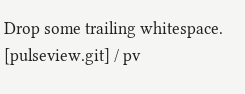Drop some trailing whitespace.
[pulseview.git] / pv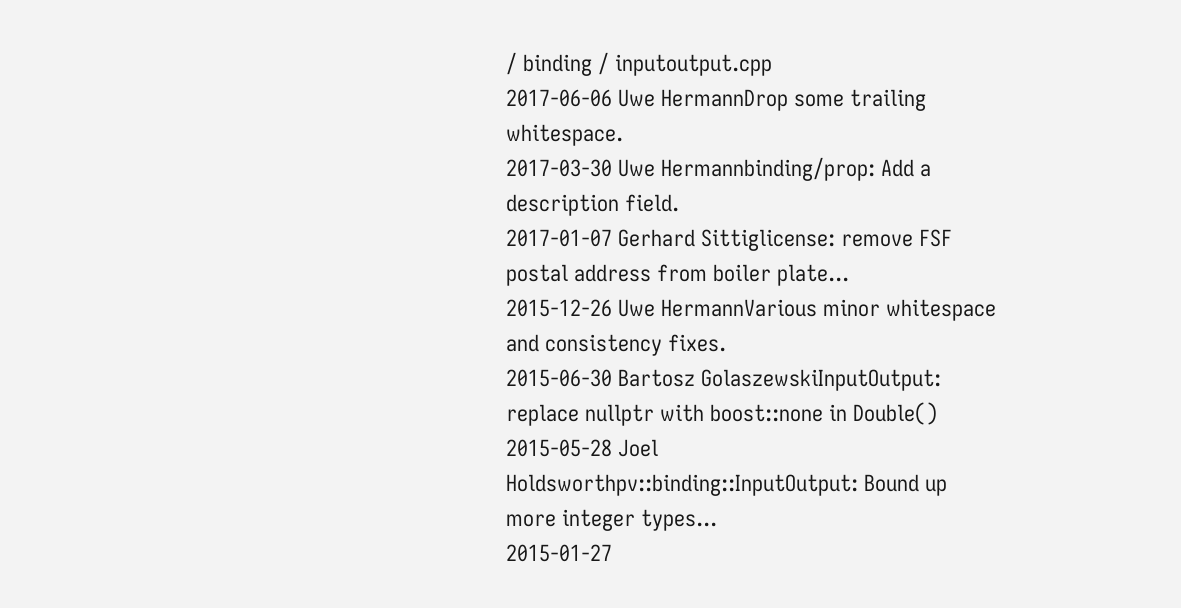/ binding / inputoutput.cpp
2017-06-06 Uwe HermannDrop some trailing whitespace.
2017-03-30 Uwe Hermannbinding/prop: Add a description field.
2017-01-07 Gerhard Sittiglicense: remove FSF postal address from boiler plate...
2015-12-26 Uwe HermannVarious minor whitespace and consistency fixes.
2015-06-30 Bartosz GolaszewskiInputOutput: replace nullptr with boost::none in Double()
2015-05-28 Joel Holdsworthpv::binding::InputOutput: Bound up more integer types...
2015-01-27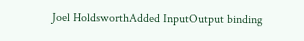Joel HoldsworthAdded InputOutput binding